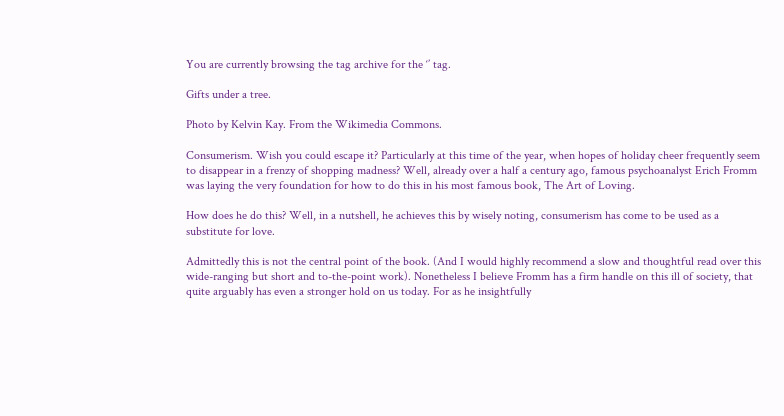You are currently browsing the tag archive for the ‘’ tag.

Gifts under a tree.

Photo by Kelvin Kay. From the Wikimedia Commons.

Consumerism. Wish you could escape it? Particularly at this time of the year, when hopes of holiday cheer frequently seem to disappear in a frenzy of shopping madness? Well, already over a half a century ago, famous psychoanalyst Erich Fromm was laying the very foundation for how to do this in his most famous book, The Art of Loving.

How does he do this? Well, in a nutshell, he achieves this by wisely noting, consumerism has come to be used as a substitute for love.

Admittedly this is not the central point of the book. (And I would highly recommend a slow and thoughtful read over this wide-ranging but short and to-the-point work). Nonetheless I believe Fromm has a firm handle on this ill of society, that quite arguably has even a stronger hold on us today. For as he insightfully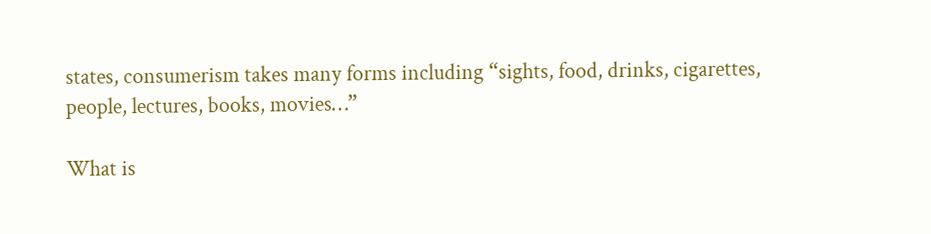states, consumerism takes many forms including “sights, food, drinks, cigarettes, people, lectures, books, movies…”

What is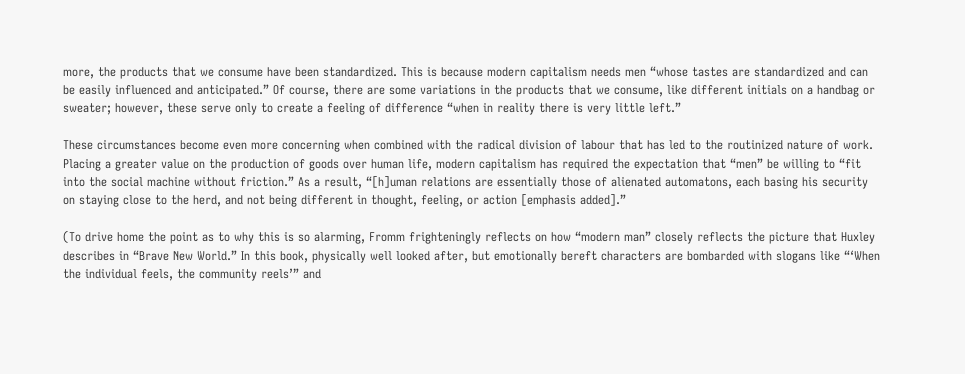more, the products that we consume have been standardized. This is because modern capitalism needs men “whose tastes are standardized and can be easily influenced and anticipated.” Of course, there are some variations in the products that we consume, like different initials on a handbag or sweater; however, these serve only to create a feeling of difference “when in reality there is very little left.”

These circumstances become even more concerning when combined with the radical division of labour that has led to the routinized nature of work. Placing a greater value on the production of goods over human life, modern capitalism has required the expectation that “men” be willing to “fit into the social machine without friction.” As a result, “[h]uman relations are essentially those of alienated automatons, each basing his security on staying close to the herd, and not being different in thought, feeling, or action [emphasis added].”

(To drive home the point as to why this is so alarming, Fromm frighteningly reflects on how “modern man” closely reflects the picture that Huxley describes in “Brave New World.” In this book, physically well looked after, but emotionally bereft characters are bombarded with slogans like “‘When the individual feels, the community reels’” and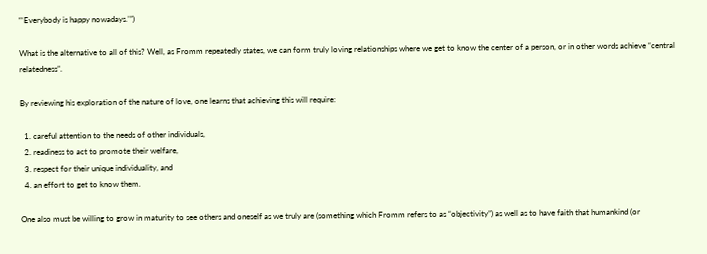“‘Everybody is happy nowadays.’”)

What is the alternative to all of this? Well, as Fromm repeatedly states, we can form truly loving relationships where we get to know the center of a person, or in other words achieve “central relatedness”.

By reviewing his exploration of the nature of love, one learns that achieving this will require:

  1. careful attention to the needs of other individuals,
  2. readiness to act to promote their welfare,
  3. respect for their unique individuality, and
  4. an effort to get to know them.

One also must be willing to grow in maturity to see others and oneself as we truly are (something which Fromm refers to as “objectivity”) as well as to have faith that humankind (or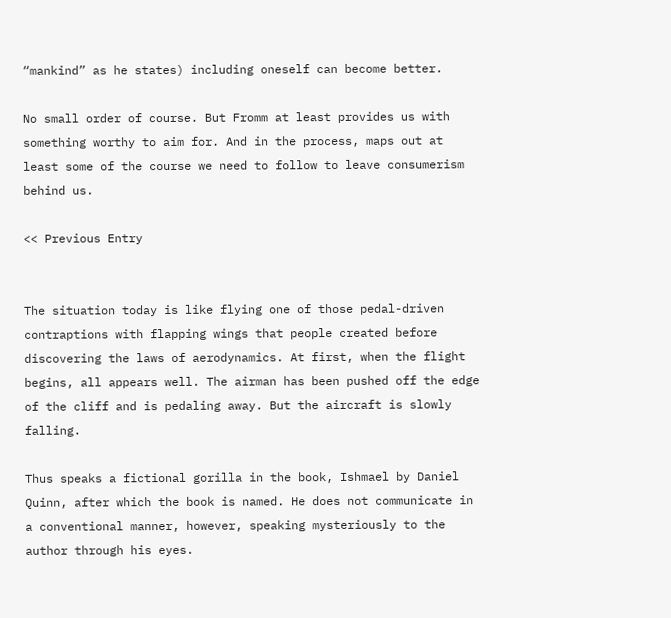“mankind” as he states) including oneself can become better.

No small order of course. But Fromm at least provides us with something worthy to aim for. And in the process, maps out at least some of the course we need to follow to leave consumerism behind us.

<< Previous Entry


The situation today is like flying one of those pedal-driven contraptions with flapping wings that people created before discovering the laws of aerodynamics. At first, when the flight begins, all appears well. The airman has been pushed off the edge of the cliff and is pedaling away. But the aircraft is slowly falling.

Thus speaks a fictional gorilla in the book, Ishmael by Daniel Quinn, after which the book is named. He does not communicate in a conventional manner, however, speaking mysteriously to the author through his eyes.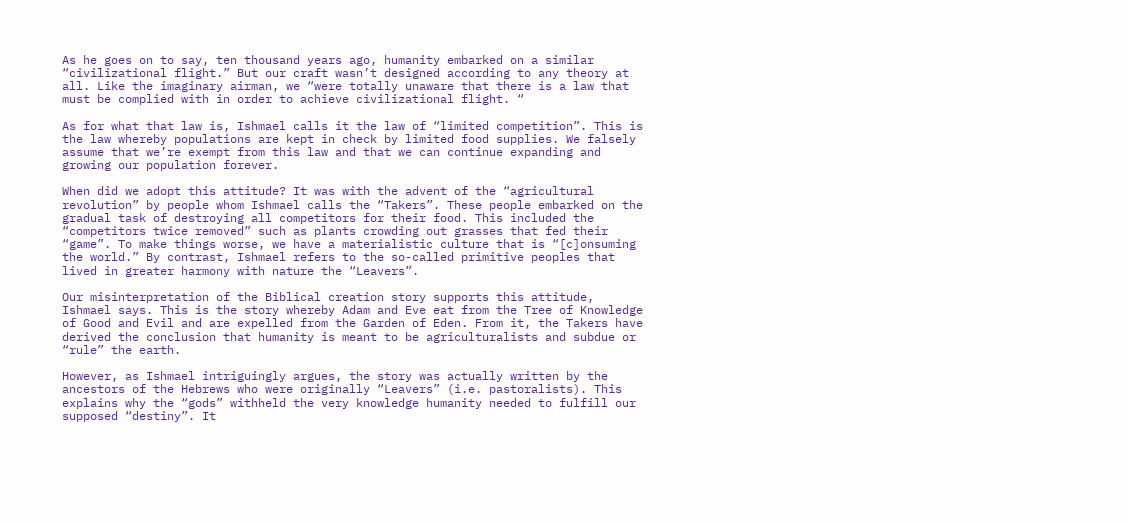As he goes on to say, ten thousand years ago, humanity embarked on a similar “civilizational flight.” But our craft wasn’t designed according to any theory at all. Like the imaginary airman, we “were totally unaware that there is a law that must be complied with in order to achieve civilizational flight. “

As for what that law is, Ishmael calls it the law of “limited competition”. This is the law whereby populations are kept in check by limited food supplies. We falsely assume that we’re exempt from this law and that we can continue expanding and growing our population forever.

When did we adopt this attitude? It was with the advent of the “agricultural revolution” by people whom Ishmael calls the “Takers”. These people embarked on the gradual task of destroying all competitors for their food. This included the “competitors twice removed” such as plants crowding out grasses that fed their “game”. To make things worse, we have a materialistic culture that is “[c]onsuming the world.” By contrast, Ishmael refers to the so-called primitive peoples that lived in greater harmony with nature the “Leavers”.

Our misinterpretation of the Biblical creation story supports this attitude, Ishmael says. This is the story whereby Adam and Eve eat from the Tree of Knowledge of Good and Evil and are expelled from the Garden of Eden. From it, the Takers have derived the conclusion that humanity is meant to be agriculturalists and subdue or “rule” the earth.

However, as Ishmael intriguingly argues, the story was actually written by the ancestors of the Hebrews who were originally “Leavers” (i.e. pastoralists). This explains why the “gods” withheld the very knowledge humanity needed to fulfill our supposed “destiny”. It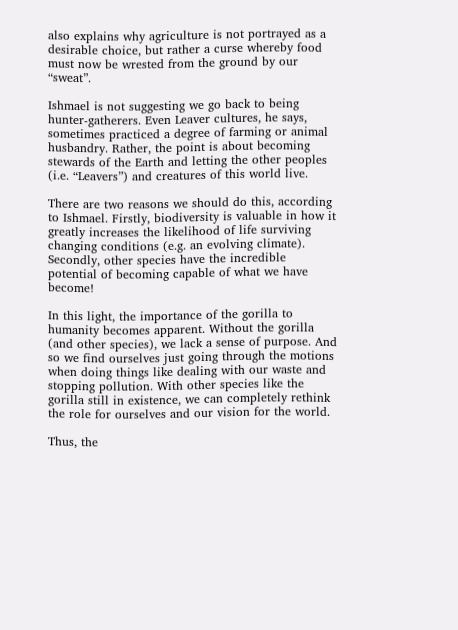also explains why agriculture is not portrayed as a desirable choice, but rather a curse whereby food must now be wrested from the ground by our “sweat”.

Ishmael is not suggesting we go back to being hunter-gatherers. Even Leaver cultures, he says, sometimes practiced a degree of farming or animal husbandry. Rather, the point is about becoming stewards of the Earth and letting the other peoples (i.e. “Leavers”) and creatures of this world live.

There are two reasons we should do this, according to Ishmael. Firstly, biodiversity is valuable in how it greatly increases the likelihood of life surviving changing conditions (e.g. an evolving climate). Secondly, other species have the incredible potential of becoming capable of what we have become!

In this light, the importance of the gorilla to humanity becomes apparent. Without the gorilla (and other species), we lack a sense of purpose. And so we find ourselves just going through the motions when doing things like dealing with our waste and stopping pollution. With other species like the gorilla still in existence, we can completely rethink the role for ourselves and our vision for the world.

Thus, the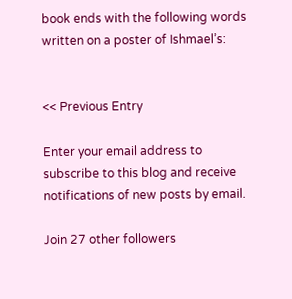book ends with the following words written on a poster of Ishmael’s:


<< Previous Entry

Enter your email address to subscribe to this blog and receive notifications of new posts by email.

Join 27 other followers